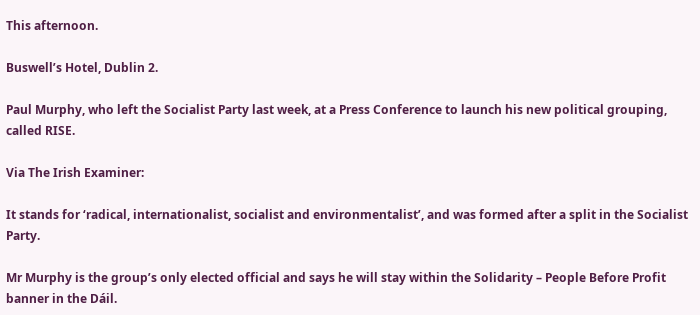This afternoon.

Buswell’s Hotel, Dublin 2.

Paul Murphy, who left the Socialist Party last week, at a Press Conference to launch his new political grouping, called RISE.

Via The Irish Examiner:

It stands for ‘radical, internationalist, socialist and environmentalist’, and was formed after a split in the Socialist Party.

Mr Murphy is the group’s only elected official and says he will stay within the Solidarity – People Before Profit banner in the Dáil.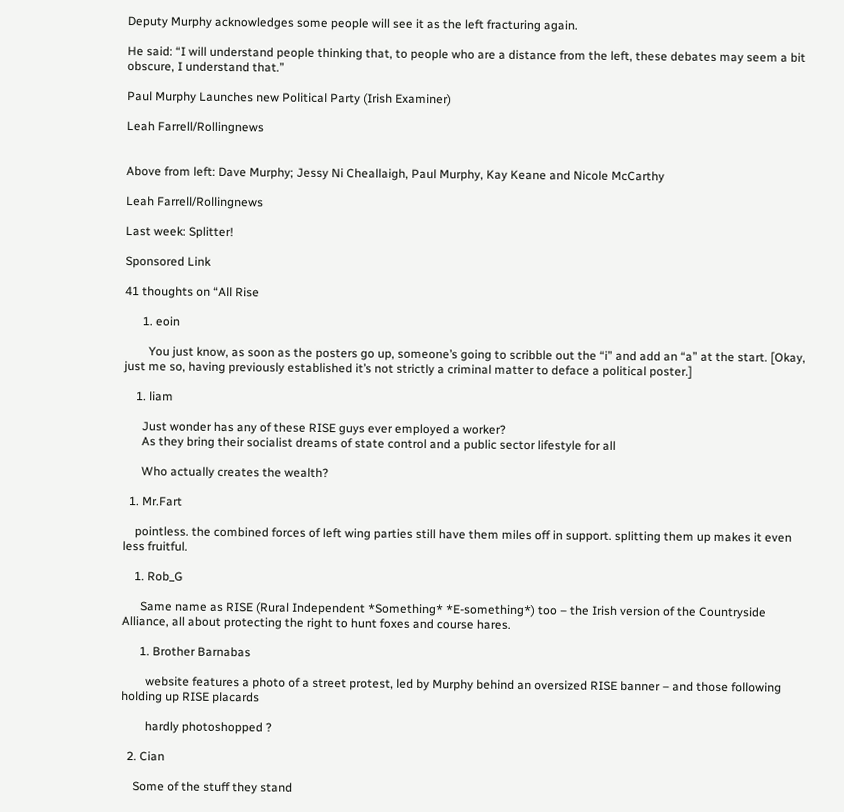Deputy Murphy acknowledges some people will see it as the left fracturing again.

He said: “I will understand people thinking that, to people who are a distance from the left, these debates may seem a bit obscure, I understand that.”

Paul Murphy Launches new Political Party (Irish Examiner)

Leah Farrell/Rollingnews


Above from left: Dave Murphy; Jessy Ni Cheallaigh, Paul Murphy, Kay Keane and Nicole McCarthy

Leah Farrell/Rollingnews

Last week: Splitter!

Sponsored Link

41 thoughts on “All Rise

      1. eoin

        You just know, as soon as the posters go up, someone’s going to scribble out the “i” and add an “a” at the start. [Okay, just me so, having previously established it’s not strictly a criminal matter to deface a political poster.]

    1. liam

      Just wonder has any of these RISE guys ever employed a worker?
      As they bring their socialist dreams of state control and a public sector lifestyle for all

      Who actually creates the wealth?

  1. Mr.Fart

    pointless. the combined forces of left wing parties still have them miles off in support. splitting them up makes it even less fruitful.

    1. Rob_G

      Same name as RISE (Rural Independent *Something* *E-something*) too – the Irish version of the Countryside Alliance, all about protecting the right to hunt foxes and course hares.

      1. Brother Barnabas

        website features a photo of a street protest, led by Murphy behind an oversized RISE banner – and those following holding up RISE placards

        hardly photoshopped ?

  2. Cian

    Some of the stuff they stand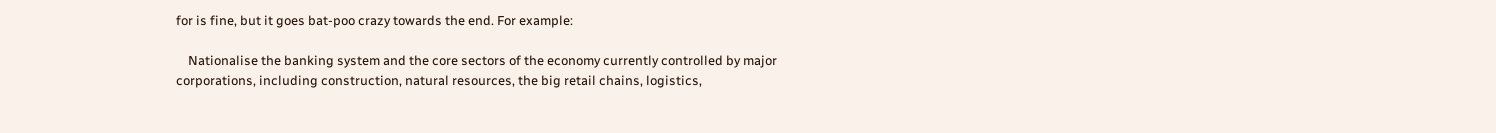for is fine, but it goes bat-poo crazy towards the end. For example:

    Nationalise the banking system and the core sectors of the economy currently controlled by major corporations, including construction, natural resources, the big retail chains, logistics,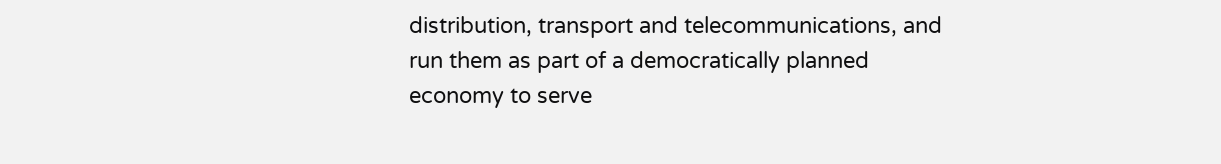distribution, transport and telecommunications, and run them as part of a democratically planned economy to serve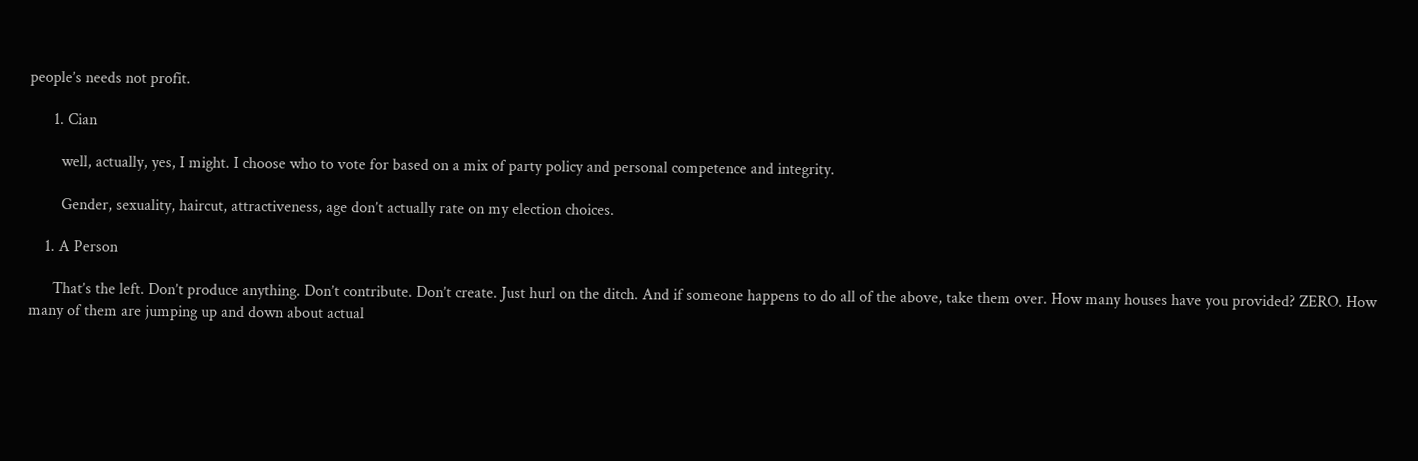people’s needs not profit.

      1. Cian

        well, actually, yes, I might. I choose who to vote for based on a mix of party policy and personal competence and integrity.

        Gender, sexuality, haircut, attractiveness, age don’t actually rate on my election choices.

    1. A Person

      That’s the left. Don’t produce anything. Don’t contribute. Don’t create. Just hurl on the ditch. And if someone happens to do all of the above, take them over. How many houses have you provided? ZERO. How many of them are jumping up and down about actual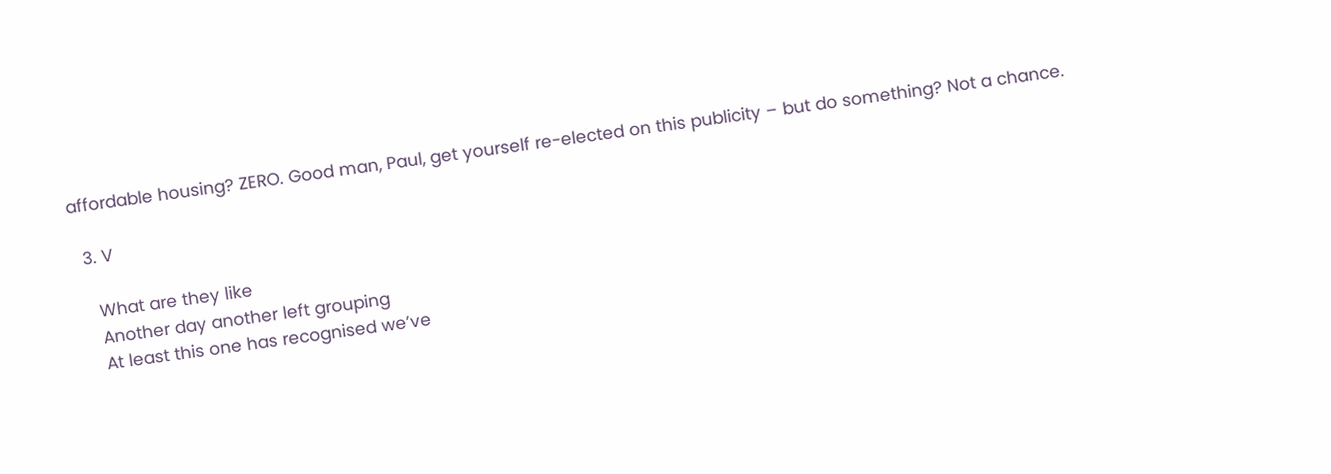affordable housing? ZERO. Good man, Paul, get yourself re-elected on this publicity – but do something? Not a chance.

  3. V

    What are they like
    Another day another left grouping
    At least this one has recognised we’ve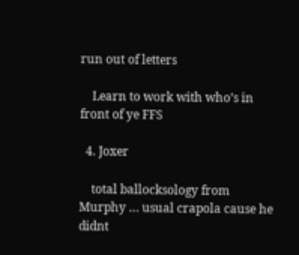run out of letters

    Learn to work with who’s in front of ye FFS

  4. Joxer

    total ballocksology from Murphy … usual crapola cause he didnt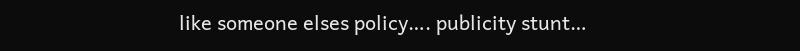like someone elses policy…. publicity stunt…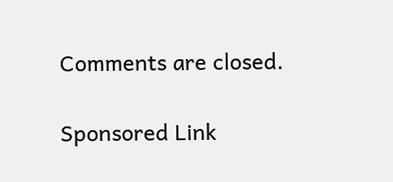Comments are closed.

Sponsored Link